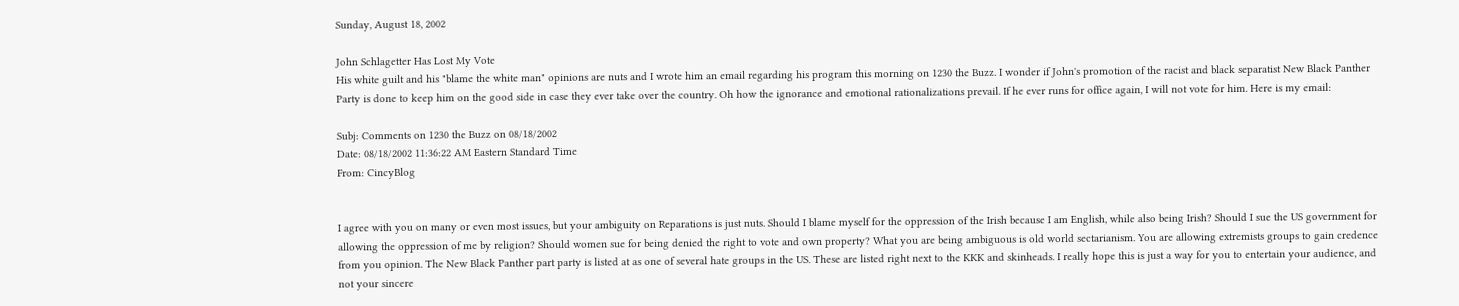Sunday, August 18, 2002

John Schlagetter Has Lost My Vote
His white guilt and his "blame the white man" opinions are nuts and I wrote him an email regarding his program this morning on 1230 the Buzz. I wonder if John's promotion of the racist and black separatist New Black Panther Party is done to keep him on the good side in case they ever take over the country. Oh how the ignorance and emotional rationalizations prevail. If he ever runs for office again, I will not vote for him. Here is my email:

Subj: Comments on 1230 the Buzz on 08/18/2002
Date: 08/18/2002 11:36:22 AM Eastern Standard Time
From: CincyBlog


I agree with you on many or even most issues, but your ambiguity on Reparations is just nuts. Should I blame myself for the oppression of the Irish because I am English, while also being Irish? Should I sue the US government for allowing the oppression of me by religion? Should women sue for being denied the right to vote and own property? What you are being ambiguous is old world sectarianism. You are allowing extremists groups to gain credence from you opinion. The New Black Panther part party is listed at as one of several hate groups in the US. These are listed right next to the KKK and skinheads. I really hope this is just a way for you to entertain your audience, and not your sincere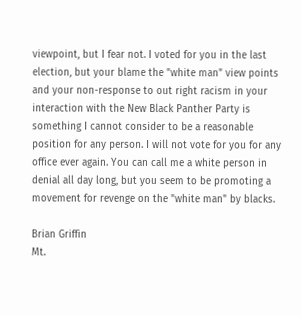viewpoint, but I fear not. I voted for you in the last election, but your blame the "white man" view points and your non-response to out right racism in your interaction with the New Black Panther Party is something I cannot consider to be a reasonable position for any person. I will not vote for you for any office ever again. You can call me a white person in denial all day long, but you seem to be promoting a movement for revenge on the "white man" by blacks.

Brian Griffin
Mt.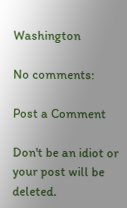Washington

No comments:

Post a Comment

Don't be an idiot or your post will be deleted.